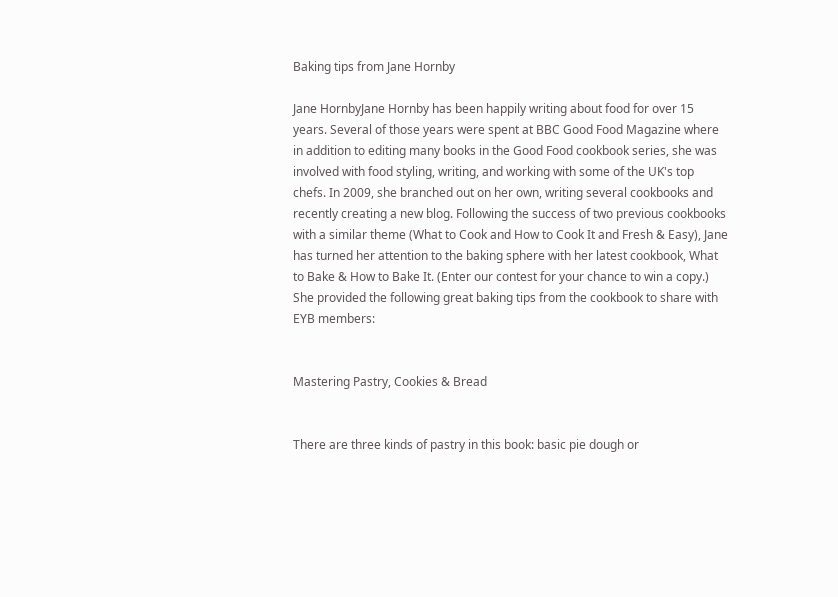Baking tips from Jane Hornby

Jane HornbyJane Hornby has been happily writing about food for over 15 years. Several of those years were spent at BBC Good Food Magazine where in addition to editing many books in the Good Food cookbook series, she was involved with food styling, writing, and working with some of the UK's top chefs. In 2009, she branched out on her own, writing several cookbooks and recently creating a new blog. Following the success of two previous cookbooks with a similar theme (What to Cook and How to Cook It and Fresh & Easy), Jane has turned her attention to the baking sphere with her latest cookbook, What to Bake & How to Bake It. (Enter our contest for your chance to win a copy.) She provided the following great baking tips from the cookbook to share with EYB members:


Mastering Pastry, Cookies & Bread


There are three kinds of pastry in this book: basic pie dough or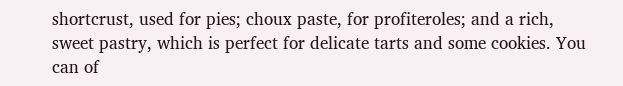shortcrust, used for pies; choux paste, for profiteroles; and a rich, sweet pastry, which is perfect for delicate tarts and some cookies. You can of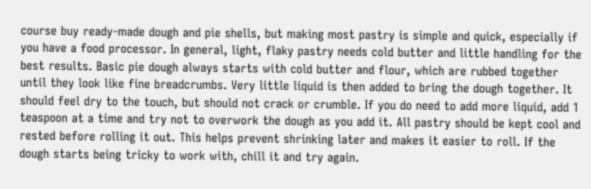course buy ready-made dough and pie shells, but making most pastry is simple and quick, especially if you have a food processor. In general, light, flaky pastry needs cold butter and little handling for the best results. Basic pie dough always starts with cold butter and flour, which are rubbed together until they look like fine breadcrumbs. Very little liquid is then added to bring the dough together. It should feel dry to the touch, but should not crack or crumble. If you do need to add more liquid, add 1 teaspoon at a time and try not to overwork the dough as you add it. All pastry should be kept cool and rested before rolling it out. This helps prevent shrinking later and makes it easier to roll. If the dough starts being tricky to work with, chill it and try again.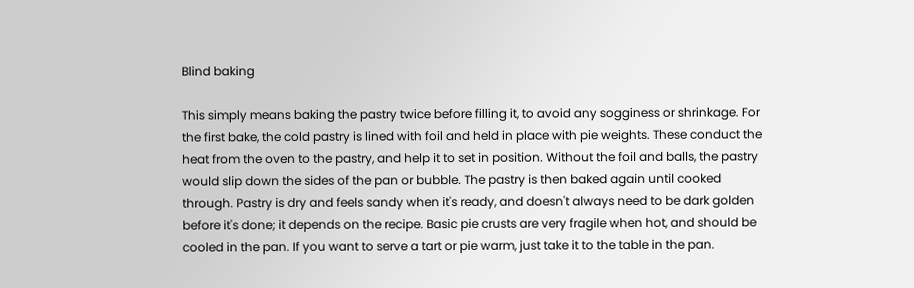Blind baking

This simply means baking the pastry twice before filling it, to avoid any sogginess or shrinkage. For the first bake, the cold pastry is lined with foil and held in place with pie weights. These conduct the heat from the oven to the pastry, and help it to set in position. Without the foil and balls, the pastry would slip down the sides of the pan or bubble. The pastry is then baked again until cooked through. Pastry is dry and feels sandy when it's ready, and doesn't always need to be dark golden before it's done; it depends on the recipe. Basic pie crusts are very fragile when hot, and should be cooled in the pan. If you want to serve a tart or pie warm, just take it to the table in the pan.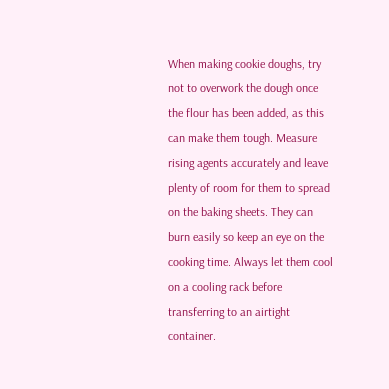When making cookie doughs, try not to overwork the dough once the flour has been added, as this can make them tough. Measure rising agents accurately and leave plenty of room for them to spread on the baking sheets. They can burn easily so keep an eye on the cooking time. Always let them cool on a cooling rack before transferring to an airtight container.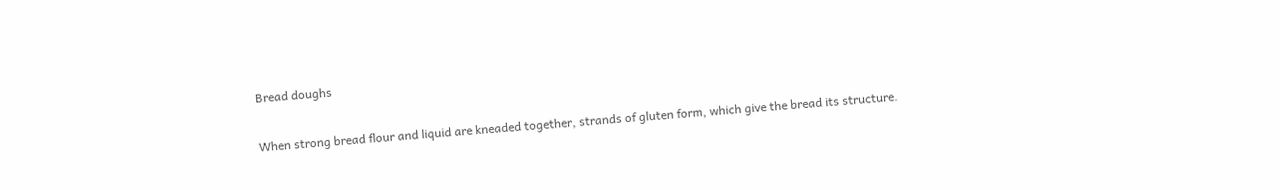Bread doughs

When strong bread flour and liquid are kneaded together, strands of gluten form, which give the bread its structure.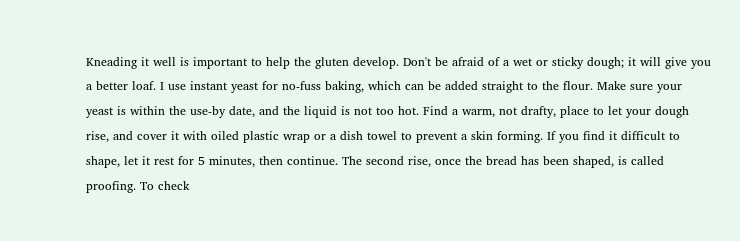Kneading it well is important to help the gluten develop. Don't be afraid of a wet or sticky dough; it will give you a better loaf. I use instant yeast for no-fuss baking, which can be added straight to the flour. Make sure your yeast is within the use-by date, and the liquid is not too hot. Find a warm, not drafty, place to let your dough rise, and cover it with oiled plastic wrap or a dish towel to prevent a skin forming. If you find it difficult to shape, let it rest for 5 minutes, then continue. The second rise, once the bread has been shaped, is called proofing. To check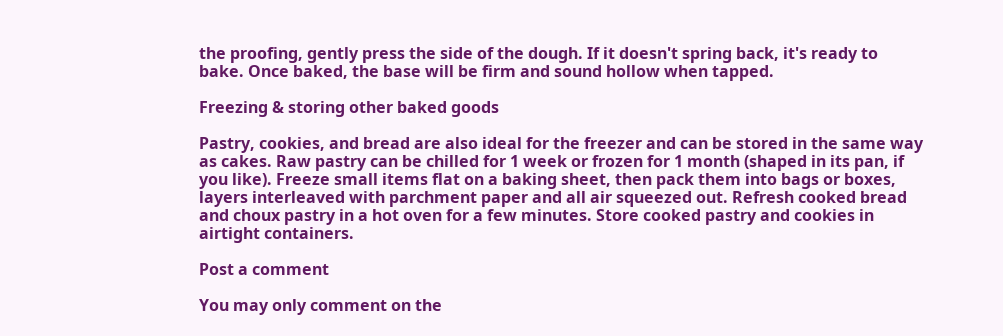the proofing, gently press the side of the dough. If it doesn't spring back, it's ready to bake. Once baked, the base will be firm and sound hollow when tapped.

Freezing & storing other baked goods

Pastry, cookies, and bread are also ideal for the freezer and can be stored in the same way as cakes. Raw pastry can be chilled for 1 week or frozen for 1 month (shaped in its pan, if you like). Freeze small items flat on a baking sheet, then pack them into bags or boxes, layers interleaved with parchment paper and all air squeezed out. Refresh cooked bread and choux pastry in a hot oven for a few minutes. Store cooked pastry and cookies in airtight containers.

Post a comment

You may only comment on the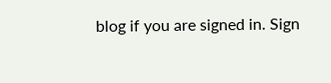blog if you are signed in. Sign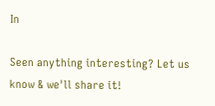In

Seen anything interesting? Let us know & we'll share it!